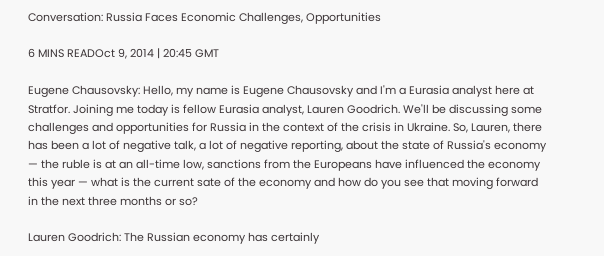Conversation: Russia Faces Economic Challenges, Opportunities

6 MINS READOct 9, 2014 | 20:45 GMT

Eugene Chausovsky: Hello, my name is Eugene Chausovsky and I'm a Eurasia analyst here at Stratfor. Joining me today is fellow Eurasia analyst, Lauren Goodrich. We'll be discussing some challenges and opportunities for Russia in the context of the crisis in Ukraine. So, Lauren, there has been a lot of negative talk, a lot of negative reporting, about the state of Russia's economy — the ruble is at an all-time low, sanctions from the Europeans have influenced the economy this year — what is the current sate of the economy and how do you see that moving forward in the next three months or so?

Lauren Goodrich: The Russian economy has certainly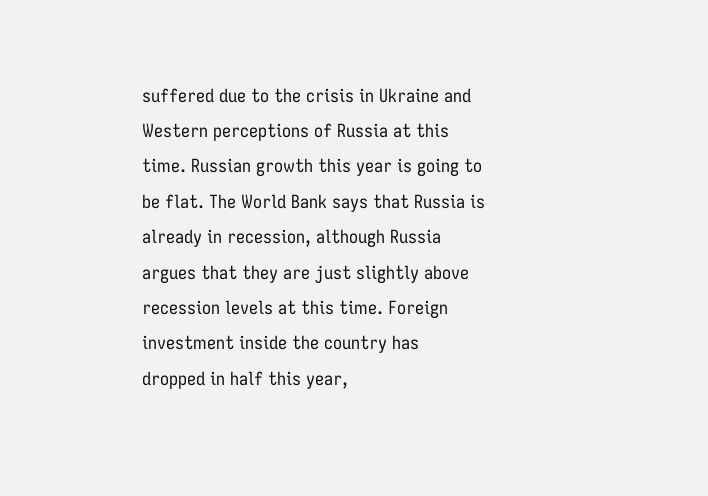suffered due to the crisis in Ukraine and Western perceptions of Russia at this time. Russian growth this year is going to be flat. The World Bank says that Russia is already in recession, although Russia argues that they are just slightly above recession levels at this time. Foreign investment inside the country has dropped in half this year,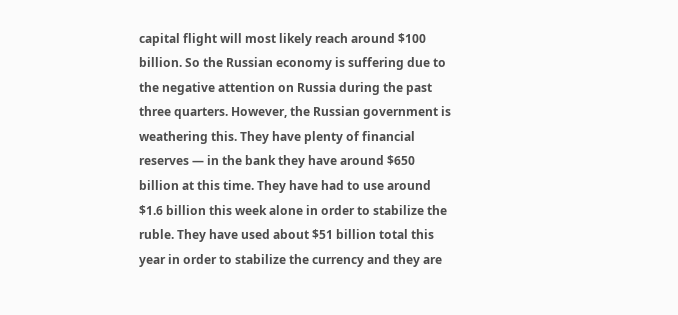capital flight will most likely reach around $100 billion. So the Russian economy is suffering due to the negative attention on Russia during the past three quarters. However, the Russian government is weathering this. They have plenty of financial reserves — in the bank they have around $650 billion at this time. They have had to use around $1.6 billion this week alone in order to stabilize the ruble. They have used about $51 billion total this year in order to stabilize the currency and they are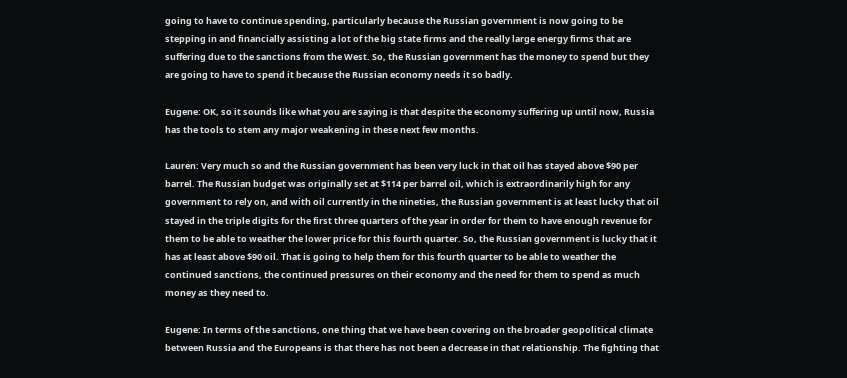going to have to continue spending, particularly because the Russian government is now going to be stepping in and financially assisting a lot of the big state firms and the really large energy firms that are suffering due to the sanctions from the West. So, the Russian government has the money to spend but they are going to have to spend it because the Russian economy needs it so badly.

Eugene: OK, so it sounds like what you are saying is that despite the economy suffering up until now, Russia has the tools to stem any major weakening in these next few months.

Lauren: Very much so and the Russian government has been very luck in that oil has stayed above $90 per barrel. The Russian budget was originally set at $114 per barrel oil, which is extraordinarily high for any government to rely on, and with oil currently in the nineties, the Russian government is at least lucky that oil stayed in the triple digits for the first three quarters of the year in order for them to have enough revenue for them to be able to weather the lower price for this fourth quarter. So, the Russian government is lucky that it has at least above $90 oil. That is going to help them for this fourth quarter to be able to weather the continued sanctions, the continued pressures on their economy and the need for them to spend as much money as they need to.

Eugene: In terms of the sanctions, one thing that we have been covering on the broader geopolitical climate between Russia and the Europeans is that there has not been a decrease in that relationship. The fighting that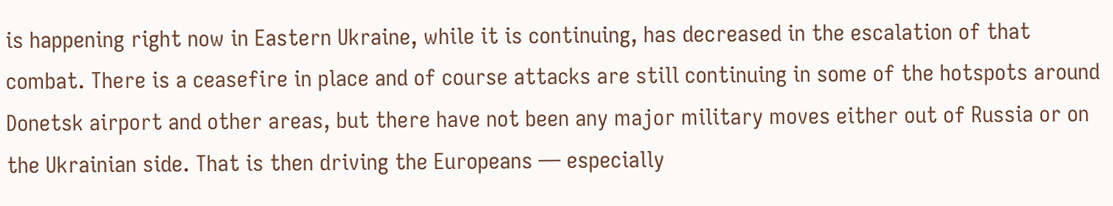is happening right now in Eastern Ukraine, while it is continuing, has decreased in the escalation of that combat. There is a ceasefire in place and of course attacks are still continuing in some of the hotspots around Donetsk airport and other areas, but there have not been any major military moves either out of Russia or on the Ukrainian side. That is then driving the Europeans — especially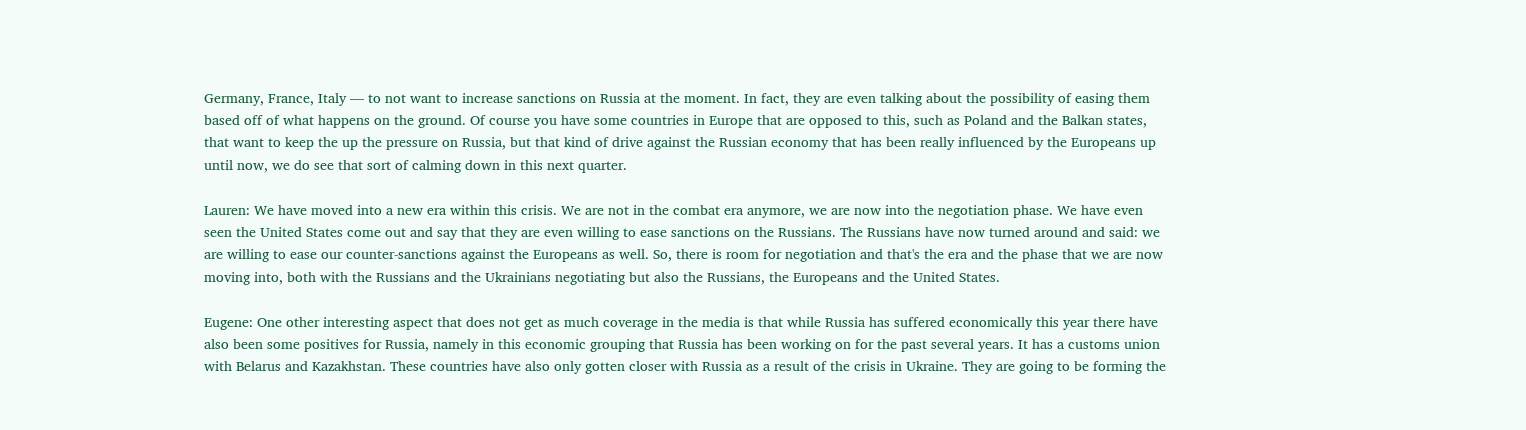Germany, France, Italy — to not want to increase sanctions on Russia at the moment. In fact, they are even talking about the possibility of easing them based off of what happens on the ground. Of course you have some countries in Europe that are opposed to this, such as Poland and the Balkan states, that want to keep the up the pressure on Russia, but that kind of drive against the Russian economy that has been really influenced by the Europeans up until now, we do see that sort of calming down in this next quarter.

Lauren: We have moved into a new era within this crisis. We are not in the combat era anymore, we are now into the negotiation phase. We have even seen the United States come out and say that they are even willing to ease sanctions on the Russians. The Russians have now turned around and said: we are willing to ease our counter-sanctions against the Europeans as well. So, there is room for negotiation and that's the era and the phase that we are now moving into, both with the Russians and the Ukrainians negotiating but also the Russians, the Europeans and the United States.

Eugene: One other interesting aspect that does not get as much coverage in the media is that while Russia has suffered economically this year there have also been some positives for Russia, namely in this economic grouping that Russia has been working on for the past several years. It has a customs union with Belarus and Kazakhstan. These countries have also only gotten closer with Russia as a result of the crisis in Ukraine. They are going to be forming the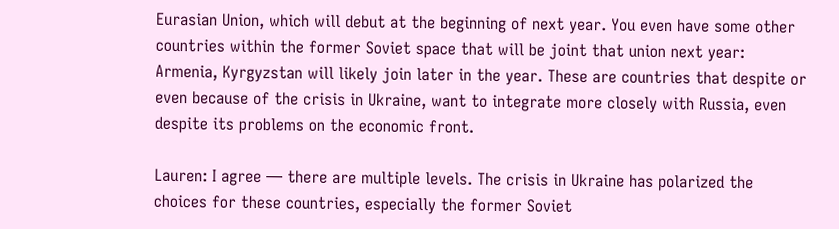Eurasian Union, which will debut at the beginning of next year. You even have some other countries within the former Soviet space that will be joint that union next year: Armenia, Kyrgyzstan will likely join later in the year. These are countries that despite or even because of the crisis in Ukraine, want to integrate more closely with Russia, even despite its problems on the economic front.

Lauren: I agree — there are multiple levels. The crisis in Ukraine has polarized the choices for these countries, especially the former Soviet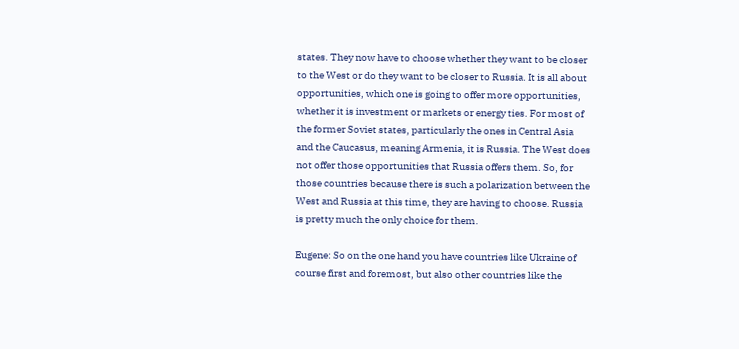states. They now have to choose whether they want to be closer to the West or do they want to be closer to Russia. It is all about opportunities, which one is going to offer more opportunities, whether it is investment or markets or energy ties. For most of the former Soviet states, particularly the ones in Central Asia and the Caucasus, meaning Armenia, it is Russia. The West does not offer those opportunities that Russia offers them. So, for those countries because there is such a polarization between the West and Russia at this time, they are having to choose. Russia is pretty much the only choice for them.

Eugene: So on the one hand you have countries like Ukraine of course first and foremost, but also other countries like the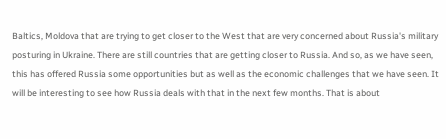Baltics, Moldova that are trying to get closer to the West that are very concerned about Russia's military posturing in Ukraine. There are still countries that are getting closer to Russia. And so, as we have seen, this has offered Russia some opportunities but as well as the economic challenges that we have seen. It will be interesting to see how Russia deals with that in the next few months. That is about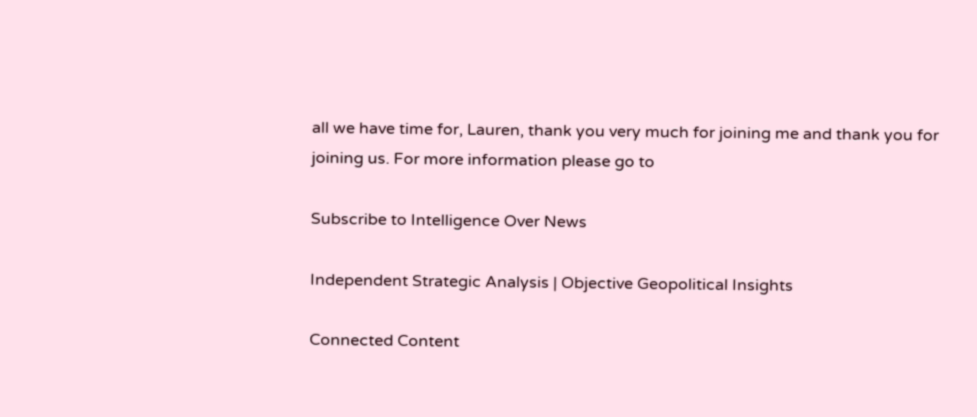all we have time for, Lauren, thank you very much for joining me and thank you for joining us. For more information please go to

Subscribe to Intelligence Over News

Independent Strategic Analysis | Objective Geopolitical Insights

Connected Content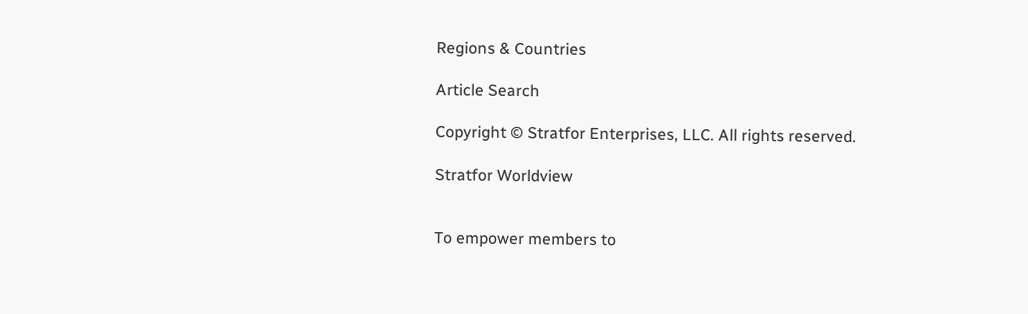Regions & Countries

Article Search

Copyright © Stratfor Enterprises, LLC. All rights reserved.

Stratfor Worldview


To empower members to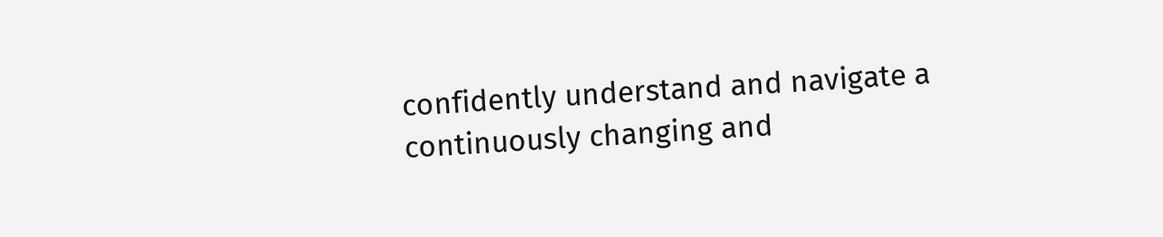confidently understand and navigate a continuously changing and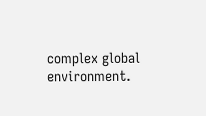complex global environment.